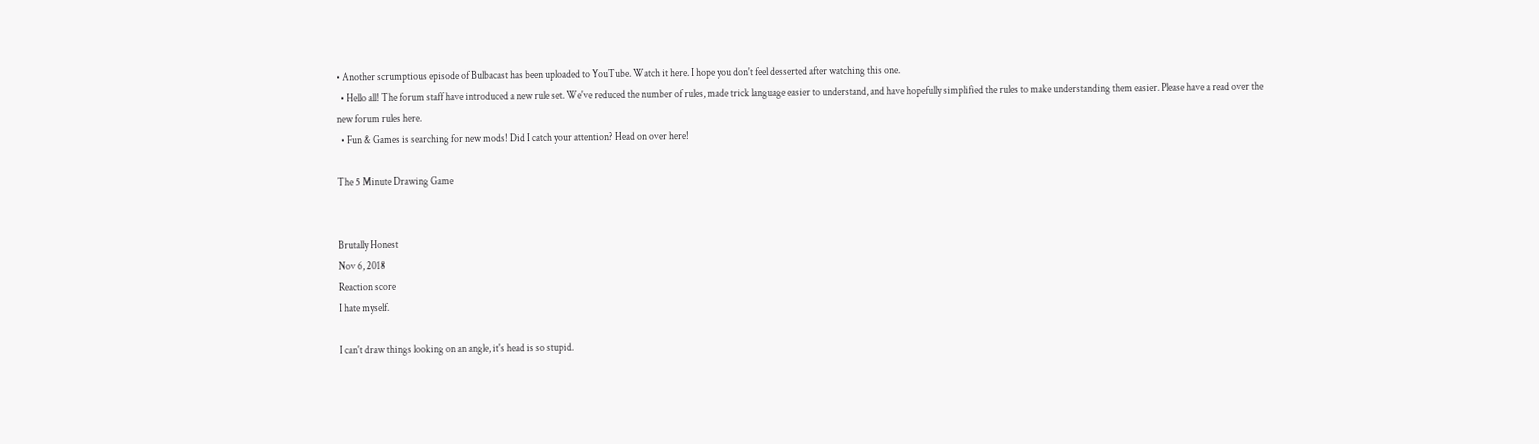• Another scrumptious episode of Bulbacast has been uploaded to YouTube. Watch it here. I hope you don't feel desserted after watching this one.
  • Hello all! The forum staff have introduced a new rule set. We've reduced the number of rules, made trick language easier to understand, and have hopefully simplified the rules to make understanding them easier. Please have a read over the new forum rules here.
  • Fun & Games is searching for new mods! Did I catch your attention? Head on over here!

The 5 Minute Drawing Game


Brutally Honest
Nov 6, 2018
Reaction score
I hate myself.

I can't draw things looking on an angle, it's head is so stupid.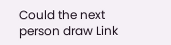Could the next person draw Link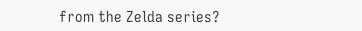from the Zelda series?